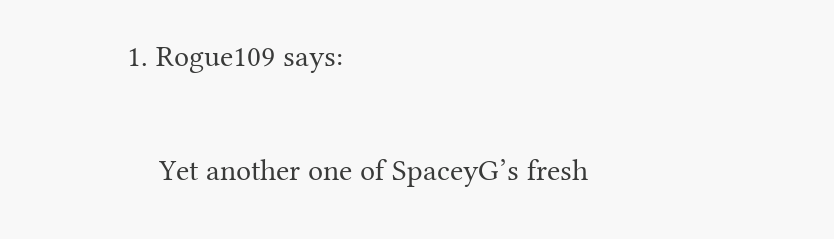1. Rogue109 says:

    Yet another one of SpaceyG’s fresh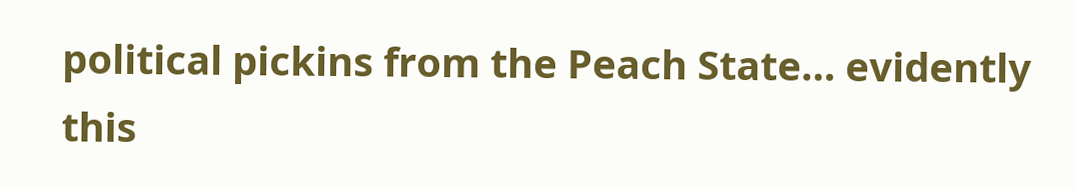political pickins from the Peach State… evidently this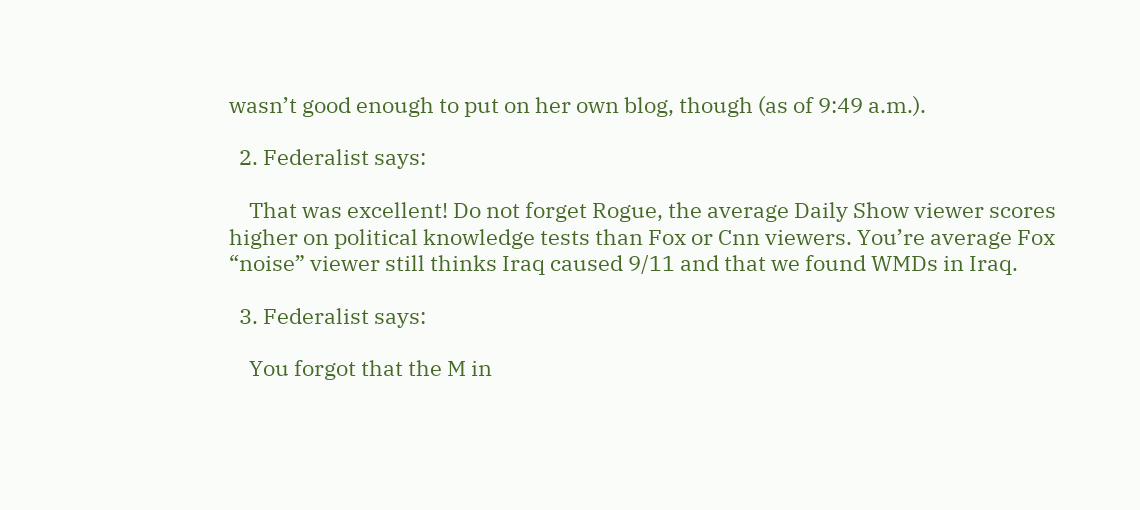wasn’t good enough to put on her own blog, though (as of 9:49 a.m.).

  2. Federalist says:

    That was excellent! Do not forget Rogue, the average Daily Show viewer scores higher on political knowledge tests than Fox or Cnn viewers. You’re average Fox “noise” viewer still thinks Iraq caused 9/11 and that we found WMDs in Iraq.

  3. Federalist says:

    You forgot that the M in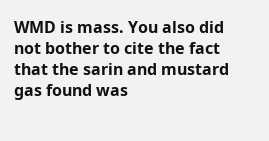WMD is mass. You also did not bother to cite the fact that the sarin and mustard gas found was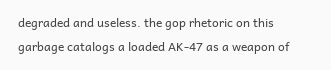degraded and useless. the gop rhetoric on this garbage catalogs a loaded AK-47 as a weapon of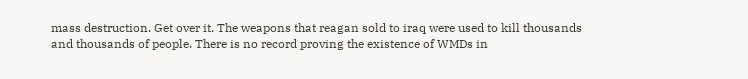mass destruction. Get over it. The weapons that reagan sold to iraq were used to kill thousands and thousands of people. There is no record proving the existence of WMDs in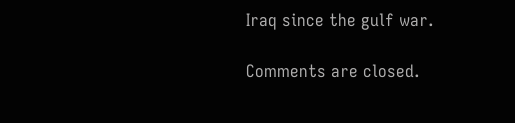Iraq since the gulf war.

Comments are closed.